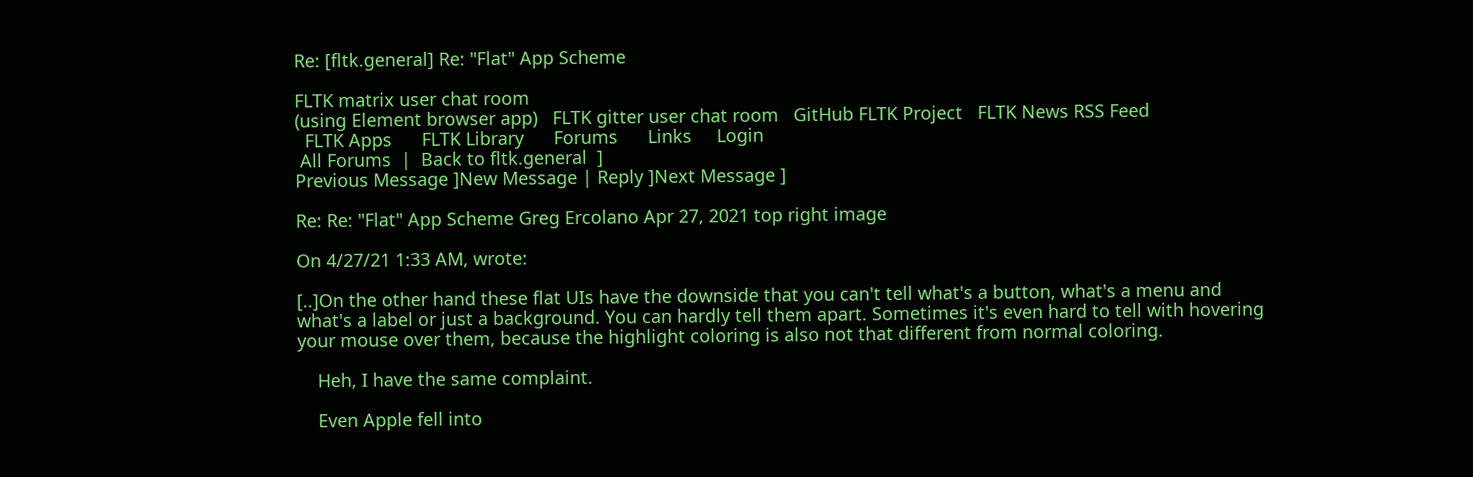Re: [fltk.general] Re: "Flat" App Scheme

FLTK matrix user chat room
(using Element browser app)   FLTK gitter user chat room   GitHub FLTK Project   FLTK News RSS Feed
  FLTK Apps      FLTK Library      Forums      Links     Login
 All Forums  |  Back to fltk.general  ]
Previous Message ]New Message | Reply ]Next Message ]

Re: Re: "Flat" App Scheme Greg Ercolano Apr 27, 2021 top right image

On 4/27/21 1:33 AM, wrote:

[..]On the other hand these flat UIs have the downside that you can't tell what's a button, what's a menu and what's a label or just a background. You can hardly tell them apart. Sometimes it's even hard to tell with hovering your mouse over them, because the highlight coloring is also not that different from normal coloring.

    Heh, I have the same complaint.

    Even Apple fell into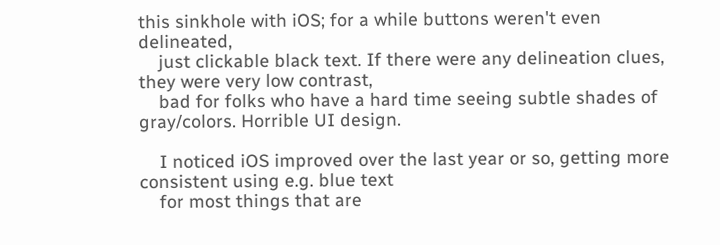this sinkhole with iOS; for a while buttons weren't even delineated,
    just clickable black text. If there were any delineation clues, they were very low contrast,
    bad for folks who have a hard time seeing subtle shades of gray/colors. Horrible UI design.

    I noticed iOS improved over the last year or so, getting more consistent using e.g. blue text
    for most things that are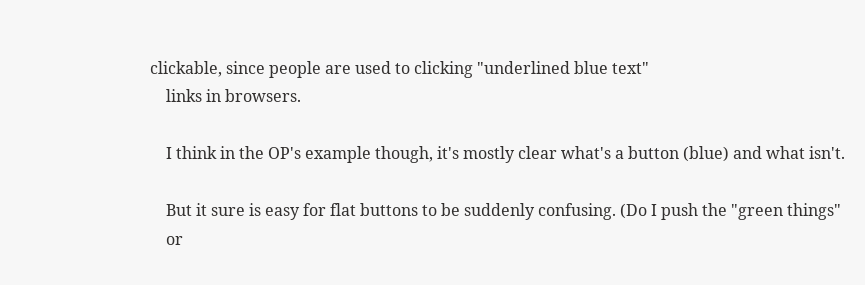clickable, since people are used to clicking "underlined blue text"
    links in browsers.

    I think in the OP's example though, it's mostly clear what's a button (blue) and what isn't.

    But it sure is easy for flat buttons to be suddenly confusing. (Do I push the "green things"
    or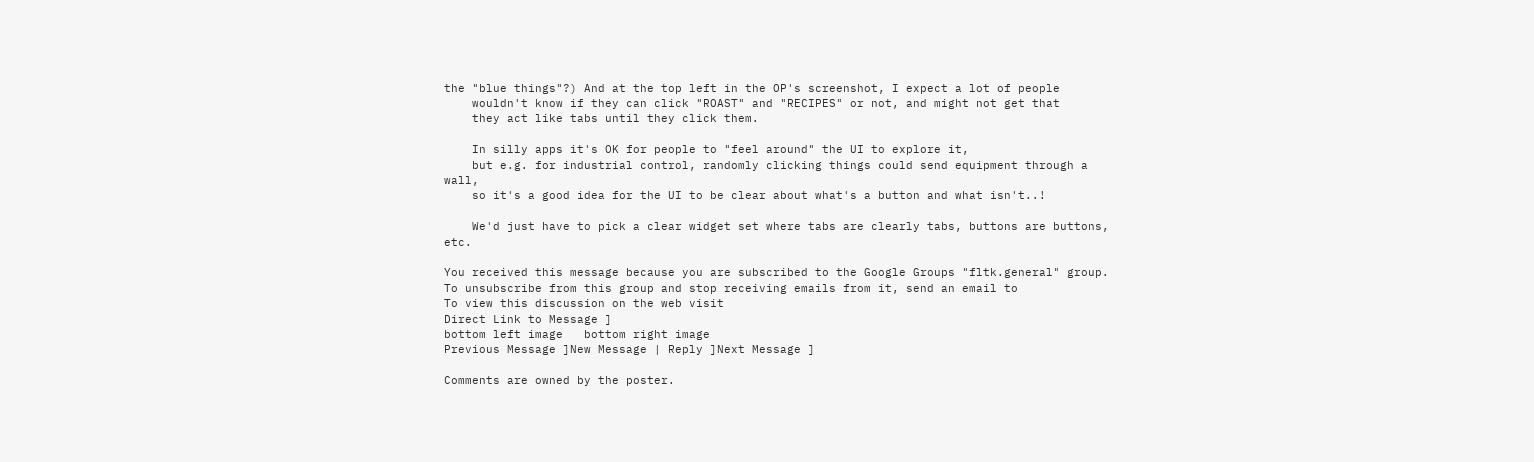the "blue things"?) And at the top left in the OP's screenshot, I expect a lot of people
    wouldn't know if they can click "ROAST" and "RECIPES" or not, and might not get that
    they act like tabs until they click them.

    In silly apps it's OK for people to "feel around" the UI to explore it,
    but e.g. for industrial control, randomly clicking things could send equipment through a wall,
    so it's a good idea for the UI to be clear about what's a button and what isn't..!

    We'd just have to pick a clear widget set where tabs are clearly tabs, buttons are buttons, etc.

You received this message because you are subscribed to the Google Groups "fltk.general" group.
To unsubscribe from this group and stop receiving emails from it, send an email to
To view this discussion on the web visit
Direct Link to Message ]
bottom left image   bottom right image
Previous Message ]New Message | Reply ]Next Message ]

Comments are owned by the poster.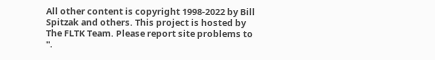All other content is copyright 1998-2022 by Bill Spitzak and others. This project is hosted by The FLTK Team. Please report site problems to ''.